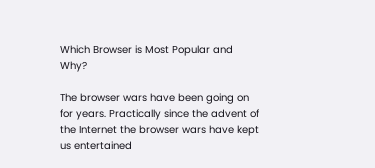Which Browser is Most Popular and Why?

The browser wars have been going on for years. Practically since the advent of the Internet the browser wars have kept us entertained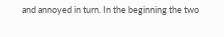and annoyed in turn. In the beginning the two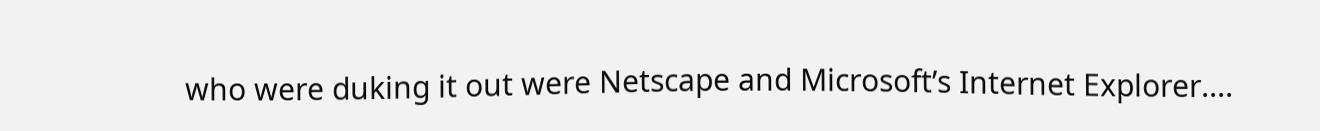who were duking it out were Netscape and Microsoft’s Internet Explorer....